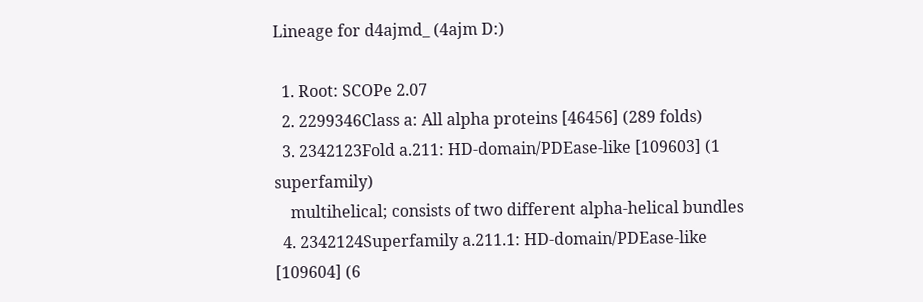Lineage for d4ajmd_ (4ajm D:)

  1. Root: SCOPe 2.07
  2. 2299346Class a: All alpha proteins [46456] (289 folds)
  3. 2342123Fold a.211: HD-domain/PDEase-like [109603] (1 superfamily)
    multihelical; consists of two different alpha-helical bundles
  4. 2342124Superfamily a.211.1: HD-domain/PDEase-like [109604] (6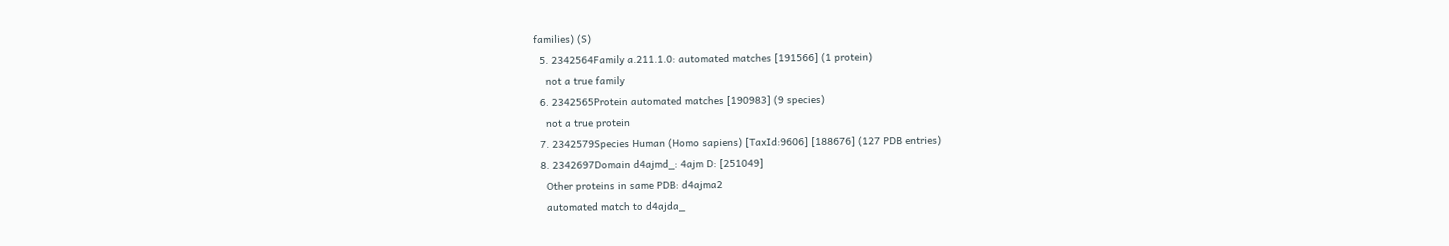families) (S)
  5. 2342564Family a.211.1.0: automated matches [191566] (1 protein)
    not a true family
  6. 2342565Protein automated matches [190983] (9 species)
    not a true protein
  7. 2342579Species Human (Homo sapiens) [TaxId:9606] [188676] (127 PDB entries)
  8. 2342697Domain d4ajmd_: 4ajm D: [251049]
    Other proteins in same PDB: d4ajma2
    automated match to d4ajda_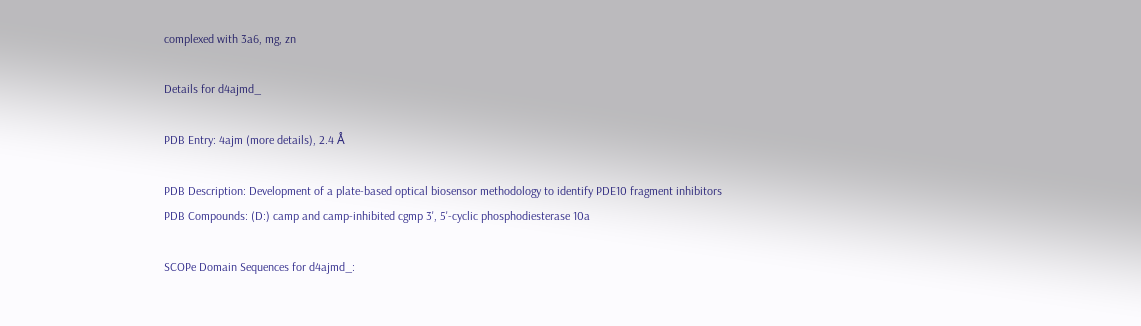complexed with 3a6, mg, zn

Details for d4ajmd_

PDB Entry: 4ajm (more details), 2.4 Å

PDB Description: Development of a plate-based optical biosensor methodology to identify PDE10 fragment inhibitors
PDB Compounds: (D:) camp and camp-inhibited cgmp 3', 5'-cyclic phosphodiesterase 10a

SCOPe Domain Sequences for d4ajmd_: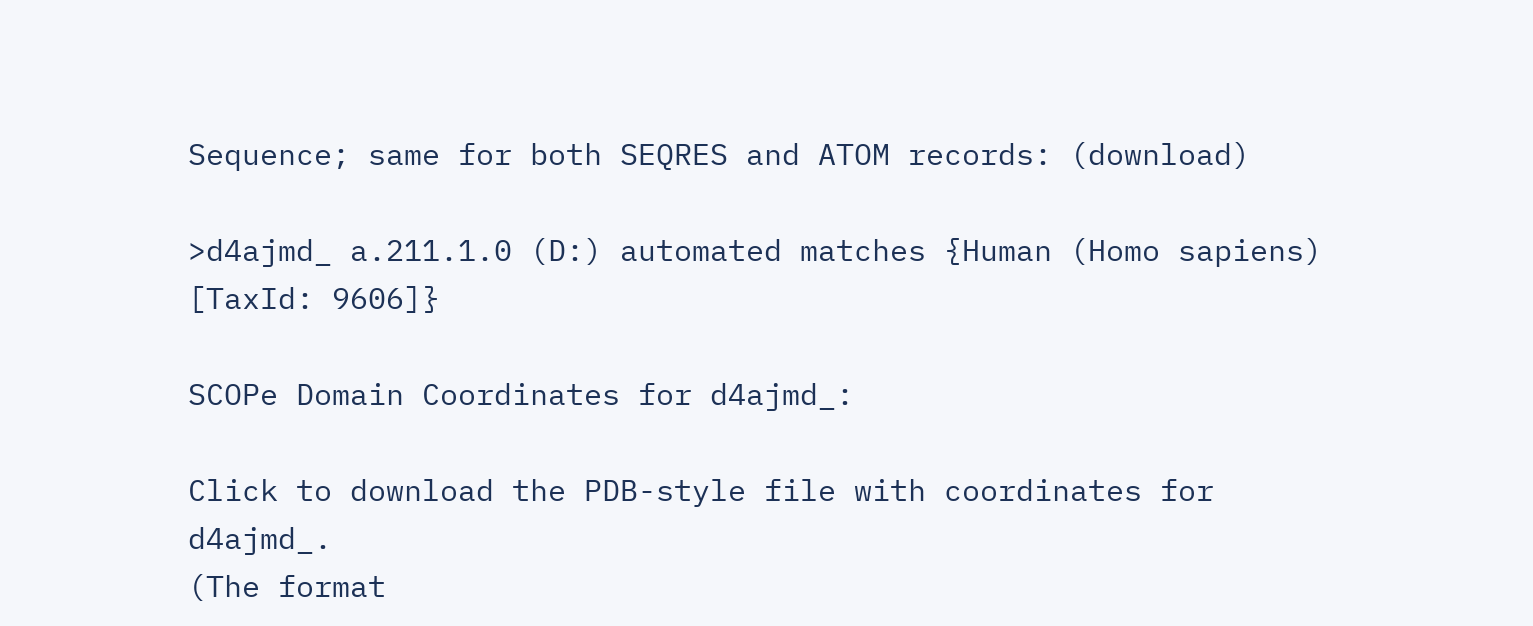Sequence; same for both SEQRES and ATOM records: (download)

>d4ajmd_ a.211.1.0 (D:) automated matches {Human (Homo sapiens) [TaxId: 9606]}

SCOPe Domain Coordinates for d4ajmd_:

Click to download the PDB-style file with coordinates for d4ajmd_.
(The format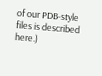of our PDB-style files is described here.)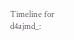Timeline for d4ajmd_: